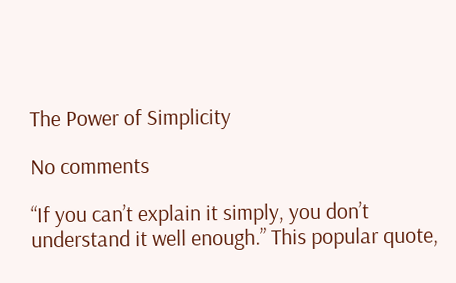The Power of Simplicity

No comments

“If you can’t explain it simply, you don’t understand it well enough.” This popular quote,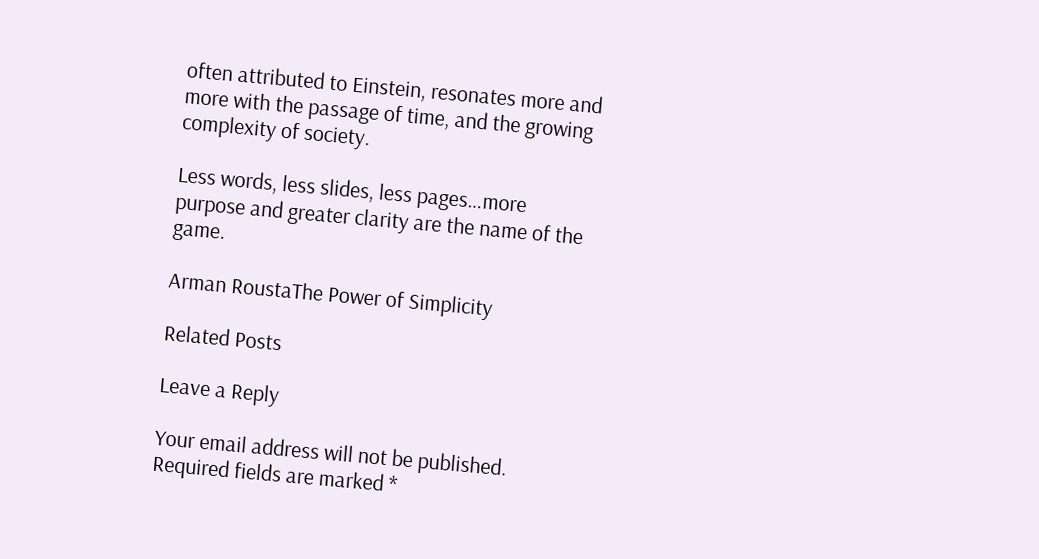often attributed to Einstein, resonates more and more with the passage of time, and the growing complexity of society.

Less words, less slides, less pages…more purpose and greater clarity are the name of the game.

Arman RoustaThe Power of Simplicity

Related Posts

Leave a Reply

Your email address will not be published. Required fields are marked *